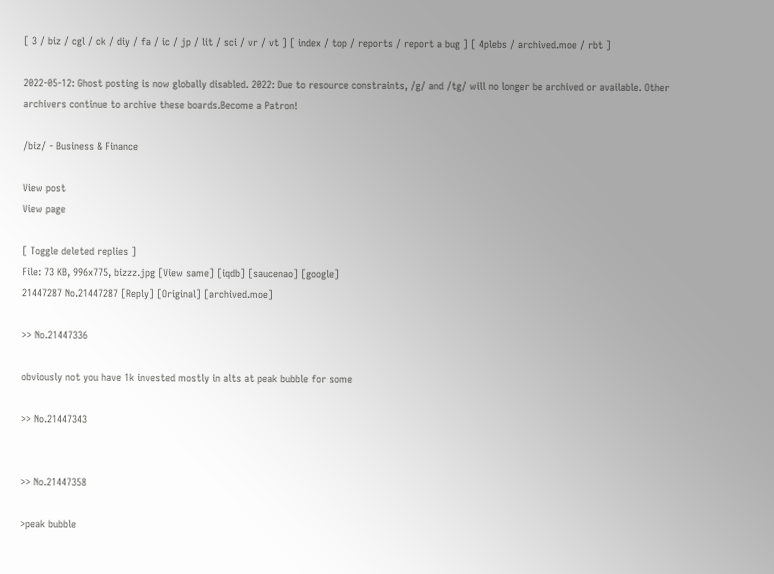[ 3 / biz / cgl / ck / diy / fa / ic / jp / lit / sci / vr / vt ] [ index / top / reports / report a bug ] [ 4plebs / archived.moe / rbt ]

2022-05-12: Ghost posting is now globally disabled. 2022: Due to resource constraints, /g/ and /tg/ will no longer be archived or available. Other archivers continue to archive these boards.Become a Patron!

/biz/ - Business & Finance

View post
View page

[ Toggle deleted replies ]
File: 73 KB, 996x775, bizzz.jpg [View same] [iqdb] [saucenao] [google]
21447287 No.21447287 [Reply] [Original] [archived.moe]

>> No.21447336

obviously not you have 1k invested mostly in alts at peak bubble for some

>> No.21447343


>> No.21447358

>peak bubble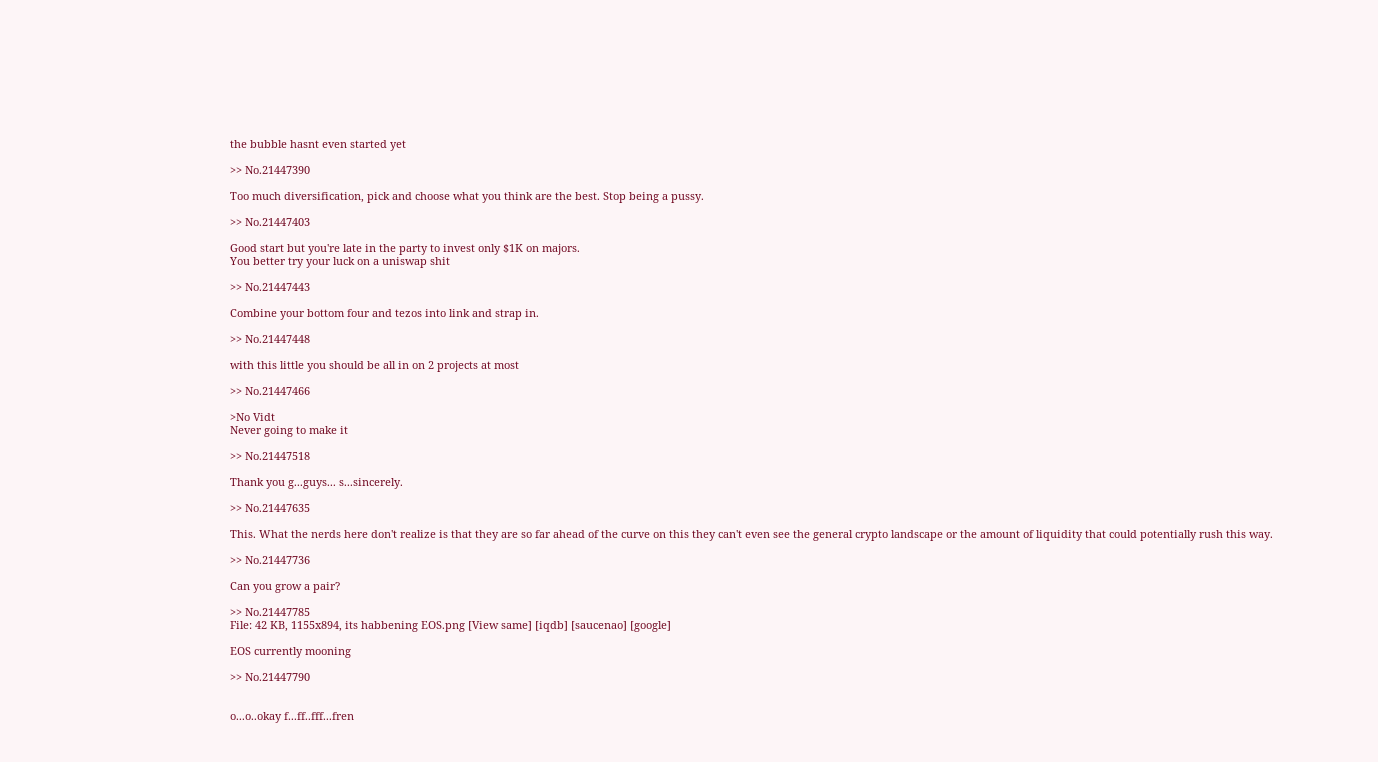the bubble hasnt even started yet

>> No.21447390

Too much diversification, pick and choose what you think are the best. Stop being a pussy.

>> No.21447403

Good start but you're late in the party to invest only $1K on majors.
You better try your luck on a uniswap shit

>> No.21447443

Combine your bottom four and tezos into link and strap in.

>> No.21447448

with this little you should be all in on 2 projects at most

>> No.21447466

>No Vidt
Never going to make it

>> No.21447518

Thank you g...guys... s...sincerely.

>> No.21447635

This. What the nerds here don't realize is that they are so far ahead of the curve on this they can't even see the general crypto landscape or the amount of liquidity that could potentially rush this way.

>> No.21447736

Can you grow a pair?

>> No.21447785
File: 42 KB, 1155x894, its habbening EOS.png [View same] [iqdb] [saucenao] [google]

EOS currently mooning

>> No.21447790


o...o..okay f...ff..fff...fren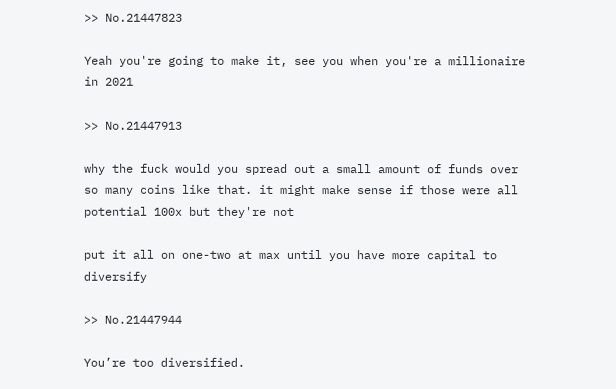>> No.21447823

Yeah you're going to make it, see you when you're a millionaire in 2021

>> No.21447913

why the fuck would you spread out a small amount of funds over so many coins like that. it might make sense if those were all potential 100x but they're not

put it all on one-two at max until you have more capital to diversify

>> No.21447944

You’re too diversified.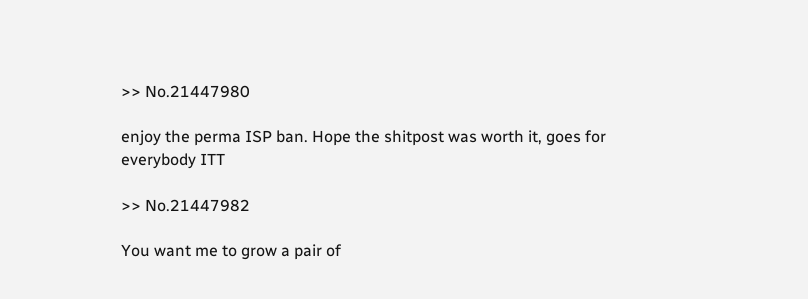>> No.21447980

enjoy the perma ISP ban. Hope the shitpost was worth it, goes for everybody ITT

>> No.21447982

You want me to grow a pair of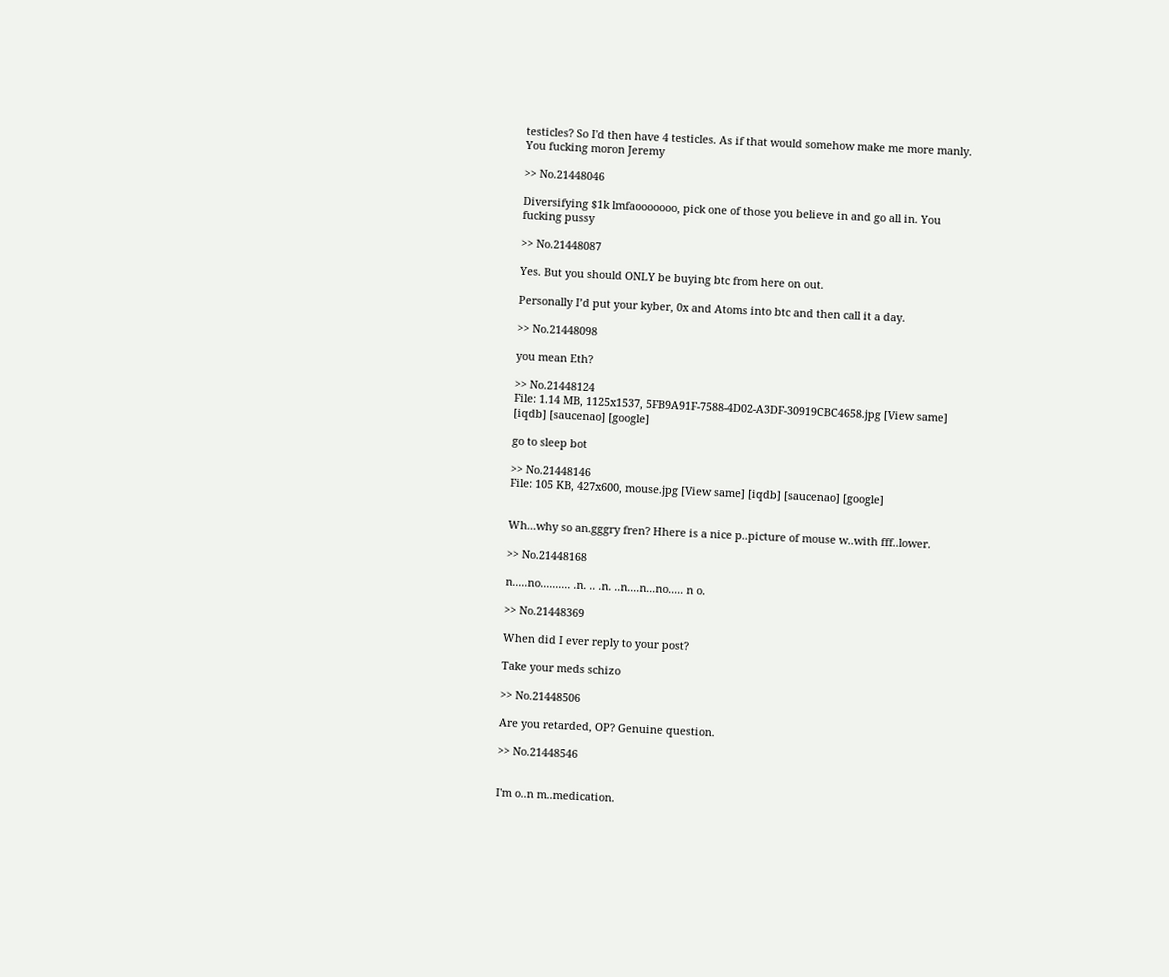testicles? So I'd then have 4 testicles. As if that would somehow make me more manly. You fucking moron Jeremy

>> No.21448046

Diversifying $1k lmfaooooooo, pick one of those you believe in and go all in. You fucking pussy

>> No.21448087

Yes. But you should ONLY be buying btc from here on out.

Personally I’d put your kyber, 0x and Atoms into btc and then call it a day.

>> No.21448098

you mean Eth?

>> No.21448124
File: 1.14 MB, 1125x1537, 5FB9A91F-7588-4D02-A3DF-30919CBC4658.jpg [View same] [iqdb] [saucenao] [google]

go to sleep bot

>> No.21448146
File: 105 KB, 427x600, mouse.jpg [View same] [iqdb] [saucenao] [google]


Wh...why so an.gggry fren? Hhere is a nice p..picture of mouse w..with fff..lower.

>> No.21448168

n.....no.......... .n. .. .n. ..n....n...no..... n o.

>> No.21448369

When did I ever reply to your post?

Take your meds schizo

>> No.21448506

Are you retarded, OP? Genuine question.

>> No.21448546


I'm o..n m..medication.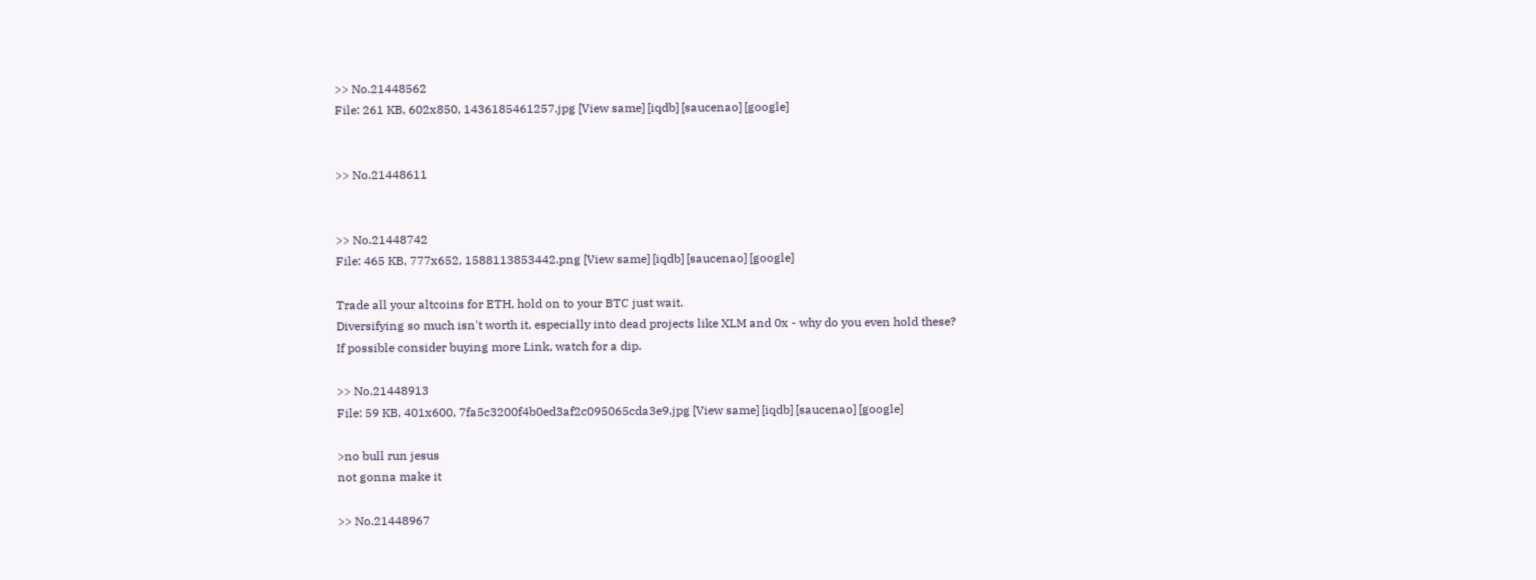>> No.21448562
File: 261 KB, 602x850, 1436185461257.jpg [View same] [iqdb] [saucenao] [google]


>> No.21448611


>> No.21448742
File: 465 KB, 777x652, 1588113853442.png [View same] [iqdb] [saucenao] [google]

Trade all your altcoins for ETH, hold on to your BTC just wait.
Diversifying so much isn't worth it, especially into dead projects like XLM and 0x - why do you even hold these?
If possible consider buying more Link, watch for a dip.

>> No.21448913
File: 59 KB, 401x600, 7fa5c3200f4b0ed3af2c095065cda3e9.jpg [View same] [iqdb] [saucenao] [google]

>no bull run jesus
not gonna make it

>> No.21448967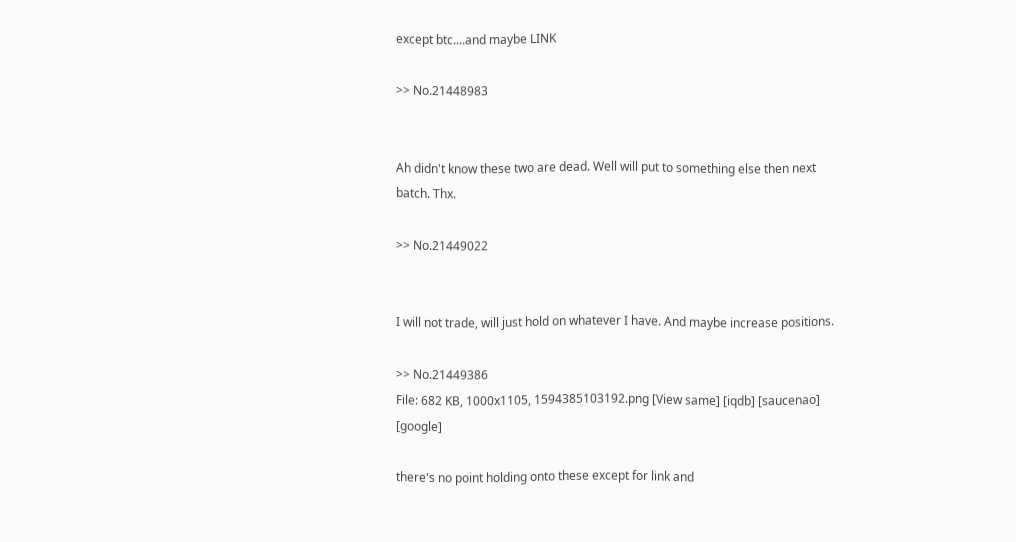except btc....and maybe LINK

>> No.21448983


Ah didn't know these two are dead. Well will put to something else then next batch. Thx.

>> No.21449022


I will not trade, will just hold on whatever I have. And maybe increase positions.

>> No.21449386
File: 682 KB, 1000x1105, 1594385103192.png [View same] [iqdb] [saucenao] [google]

there's no point holding onto these except for link and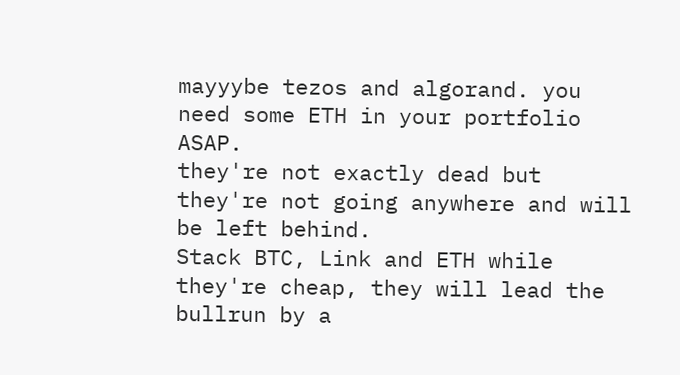mayyybe tezos and algorand. you need some ETH in your portfolio ASAP.
they're not exactly dead but they're not going anywhere and will be left behind.
Stack BTC, Link and ETH while they're cheap, they will lead the bullrun by a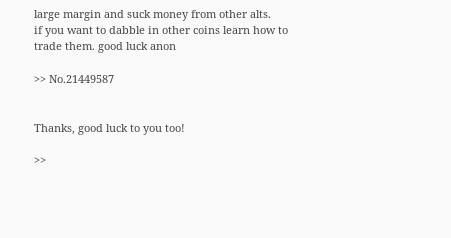large margin and suck money from other alts.
if you want to dabble in other coins learn how to trade them. good luck anon

>> No.21449587


Thanks, good luck to you too!

>>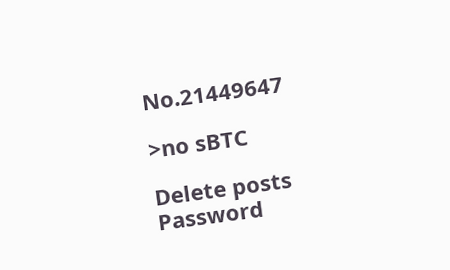No.21449647

>no sBTC

Delete posts
Password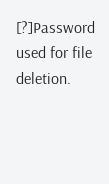[?]Password used for file deletion.